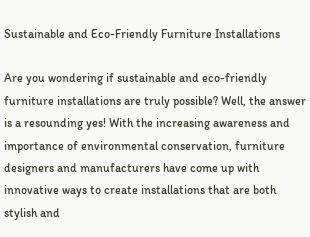Sustainable and Eco-Friendly Furniture Installations

Are you wondering if sustainable and eco-friendly furniture installations are truly possible? Well, the answer is a resounding yes! With the increasing awareness and importance of environmental conservation, furniture designers and manufacturers have come up with innovative ways to create installations that are both stylish and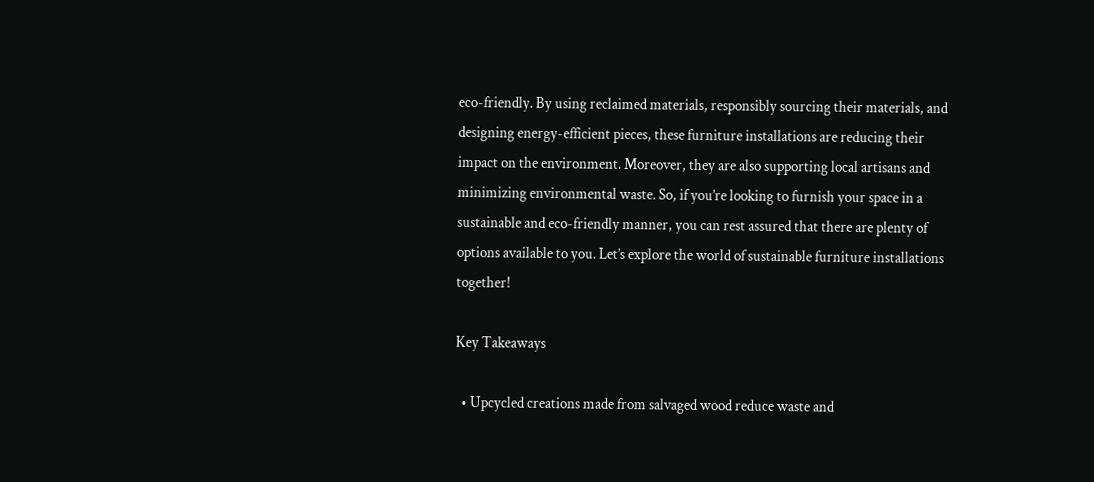eco-friendly. By using reclaimed materials, responsibly sourcing their materials, and designing energy-efficient pieces, these furniture installations are reducing their impact on the environment. Moreover, they are also supporting local artisans and minimizing environmental waste. So, if you’re looking to furnish your space in a sustainable and eco-friendly manner, you can rest assured that there are plenty of options available to you. Let’s explore the world of sustainable furniture installations together!

Key Takeaways

  • Upcycled creations made from salvaged wood reduce waste and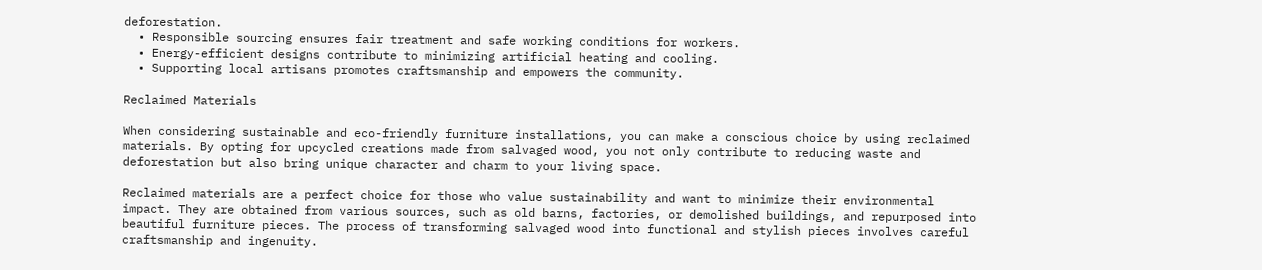deforestation.
  • Responsible sourcing ensures fair treatment and safe working conditions for workers.
  • Energy-efficient designs contribute to minimizing artificial heating and cooling.
  • Supporting local artisans promotes craftsmanship and empowers the community.

Reclaimed Materials

When considering sustainable and eco-friendly furniture installations, you can make a conscious choice by using reclaimed materials. By opting for upcycled creations made from salvaged wood, you not only contribute to reducing waste and deforestation but also bring unique character and charm to your living space.

Reclaimed materials are a perfect choice for those who value sustainability and want to minimize their environmental impact. They are obtained from various sources, such as old barns, factories, or demolished buildings, and repurposed into beautiful furniture pieces. The process of transforming salvaged wood into functional and stylish pieces involves careful craftsmanship and ingenuity.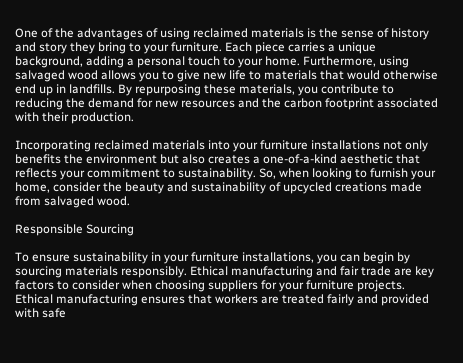One of the advantages of using reclaimed materials is the sense of history and story they bring to your furniture. Each piece carries a unique background, adding a personal touch to your home. Furthermore, using salvaged wood allows you to give new life to materials that would otherwise end up in landfills. By repurposing these materials, you contribute to reducing the demand for new resources and the carbon footprint associated with their production.

Incorporating reclaimed materials into your furniture installations not only benefits the environment but also creates a one-of-a-kind aesthetic that reflects your commitment to sustainability. So, when looking to furnish your home, consider the beauty and sustainability of upcycled creations made from salvaged wood.

Responsible Sourcing

To ensure sustainability in your furniture installations, you can begin by sourcing materials responsibly. Ethical manufacturing and fair trade are key factors to consider when choosing suppliers for your furniture projects. Ethical manufacturing ensures that workers are treated fairly and provided with safe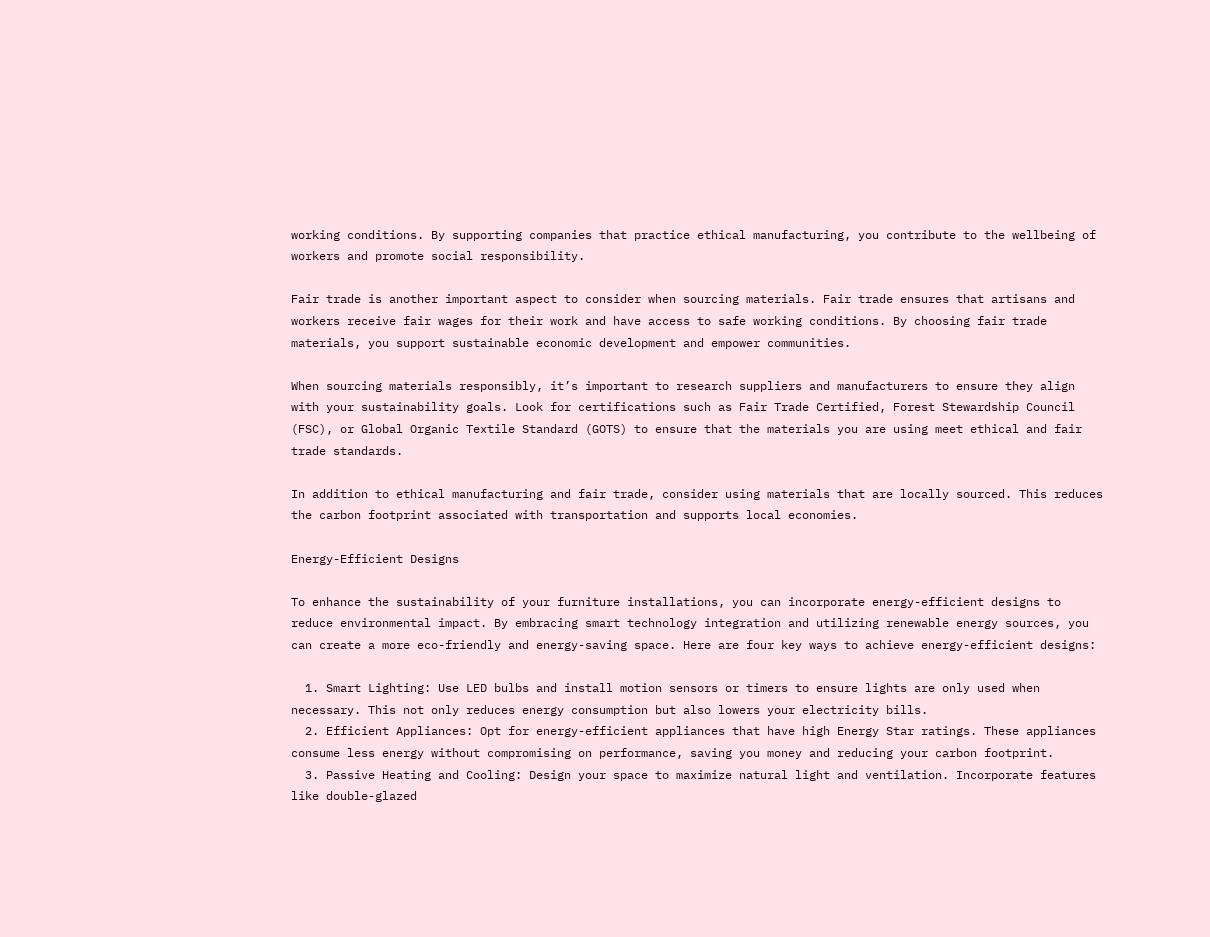working conditions. By supporting companies that practice ethical manufacturing, you contribute to the wellbeing of workers and promote social responsibility.

Fair trade is another important aspect to consider when sourcing materials. Fair trade ensures that artisans and workers receive fair wages for their work and have access to safe working conditions. By choosing fair trade materials, you support sustainable economic development and empower communities.

When sourcing materials responsibly, it’s important to research suppliers and manufacturers to ensure they align with your sustainability goals. Look for certifications such as Fair Trade Certified, Forest Stewardship Council (FSC), or Global Organic Textile Standard (GOTS) to ensure that the materials you are using meet ethical and fair trade standards.

In addition to ethical manufacturing and fair trade, consider using materials that are locally sourced. This reduces the carbon footprint associated with transportation and supports local economies.

Energy-Efficient Designs

To enhance the sustainability of your furniture installations, you can incorporate energy-efficient designs to reduce environmental impact. By embracing smart technology integration and utilizing renewable energy sources, you can create a more eco-friendly and energy-saving space. Here are four key ways to achieve energy-efficient designs:

  1. Smart Lighting: Use LED bulbs and install motion sensors or timers to ensure lights are only used when necessary. This not only reduces energy consumption but also lowers your electricity bills.
  2. Efficient Appliances: Opt for energy-efficient appliances that have high Energy Star ratings. These appliances consume less energy without compromising on performance, saving you money and reducing your carbon footprint.
  3. Passive Heating and Cooling: Design your space to maximize natural light and ventilation. Incorporate features like double-glazed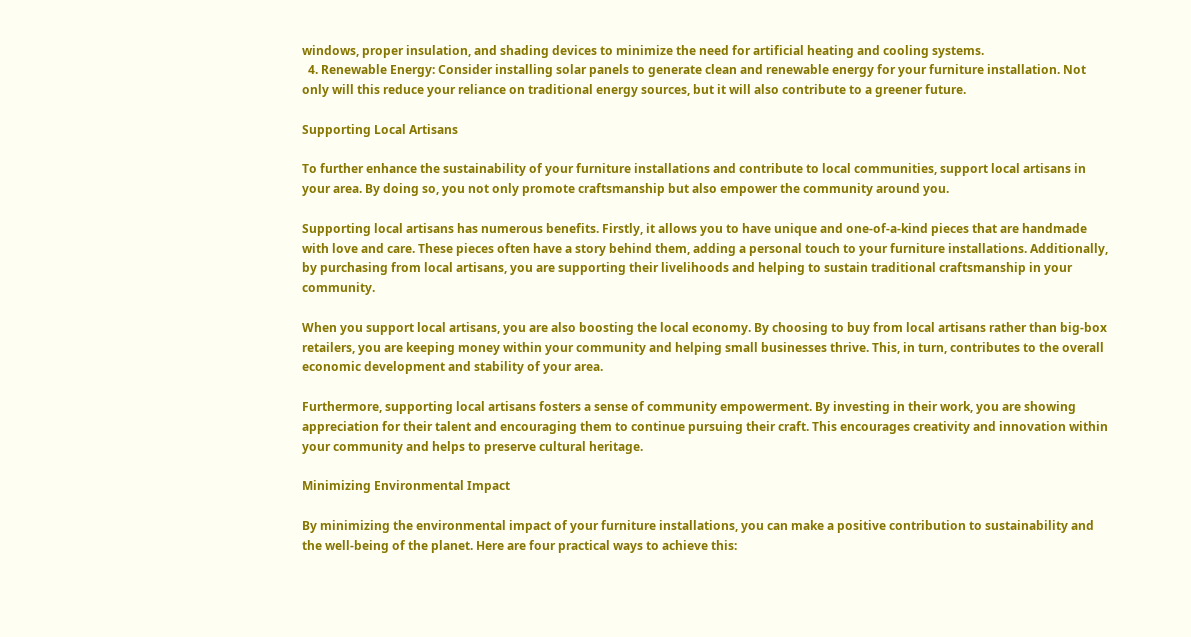windows, proper insulation, and shading devices to minimize the need for artificial heating and cooling systems.
  4. Renewable Energy: Consider installing solar panels to generate clean and renewable energy for your furniture installation. Not only will this reduce your reliance on traditional energy sources, but it will also contribute to a greener future.

Supporting Local Artisans

To further enhance the sustainability of your furniture installations and contribute to local communities, support local artisans in your area. By doing so, you not only promote craftsmanship but also empower the community around you.

Supporting local artisans has numerous benefits. Firstly, it allows you to have unique and one-of-a-kind pieces that are handmade with love and care. These pieces often have a story behind them, adding a personal touch to your furniture installations. Additionally, by purchasing from local artisans, you are supporting their livelihoods and helping to sustain traditional craftsmanship in your community.

When you support local artisans, you are also boosting the local economy. By choosing to buy from local artisans rather than big-box retailers, you are keeping money within your community and helping small businesses thrive. This, in turn, contributes to the overall economic development and stability of your area.

Furthermore, supporting local artisans fosters a sense of community empowerment. By investing in their work, you are showing appreciation for their talent and encouraging them to continue pursuing their craft. This encourages creativity and innovation within your community and helps to preserve cultural heritage.

Minimizing Environmental Impact

By minimizing the environmental impact of your furniture installations, you can make a positive contribution to sustainability and the well-being of the planet. Here are four practical ways to achieve this: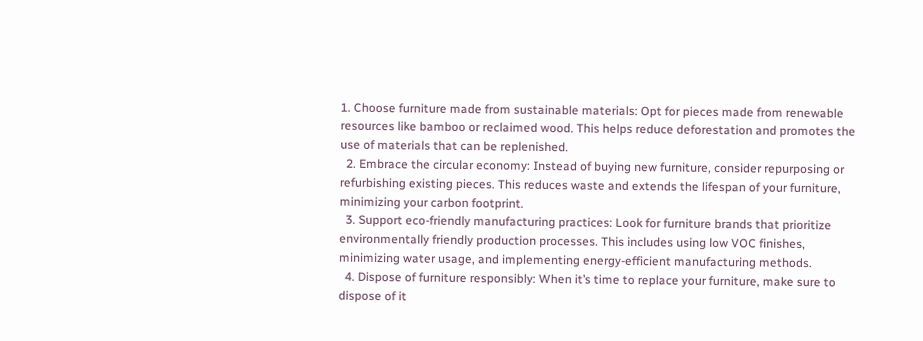1. Choose furniture made from sustainable materials: Opt for pieces made from renewable resources like bamboo or reclaimed wood. This helps reduce deforestation and promotes the use of materials that can be replenished.
  2. Embrace the circular economy: Instead of buying new furniture, consider repurposing or refurbishing existing pieces. This reduces waste and extends the lifespan of your furniture, minimizing your carbon footprint.
  3. Support eco-friendly manufacturing practices: Look for furniture brands that prioritize environmentally friendly production processes. This includes using low VOC finishes, minimizing water usage, and implementing energy-efficient manufacturing methods.
  4. Dispose of furniture responsibly: When it’s time to replace your furniture, make sure to dispose of it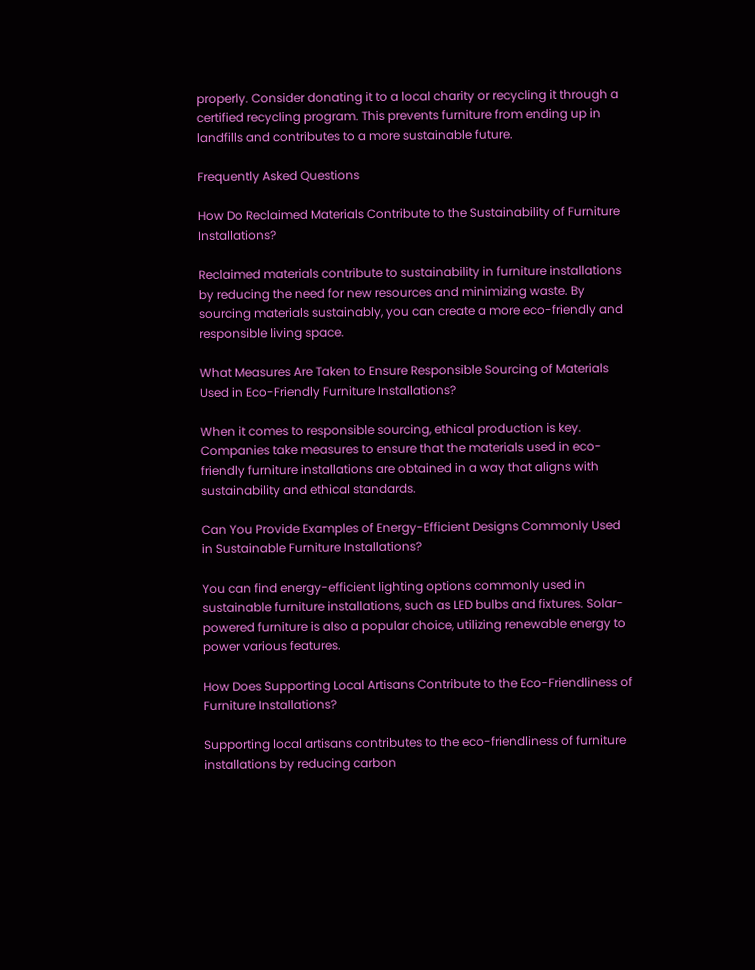properly. Consider donating it to a local charity or recycling it through a certified recycling program. This prevents furniture from ending up in landfills and contributes to a more sustainable future.

Frequently Asked Questions

How Do Reclaimed Materials Contribute to the Sustainability of Furniture Installations?

Reclaimed materials contribute to sustainability in furniture installations by reducing the need for new resources and minimizing waste. By sourcing materials sustainably, you can create a more eco-friendly and responsible living space.

What Measures Are Taken to Ensure Responsible Sourcing of Materials Used in Eco-Friendly Furniture Installations?

When it comes to responsible sourcing, ethical production is key. Companies take measures to ensure that the materials used in eco-friendly furniture installations are obtained in a way that aligns with sustainability and ethical standards.

Can You Provide Examples of Energy-Efficient Designs Commonly Used in Sustainable Furniture Installations?

You can find energy-efficient lighting options commonly used in sustainable furniture installations, such as LED bulbs and fixtures. Solar-powered furniture is also a popular choice, utilizing renewable energy to power various features.

How Does Supporting Local Artisans Contribute to the Eco-Friendliness of Furniture Installations?

Supporting local artisans contributes to the eco-friendliness of furniture installations by reducing carbon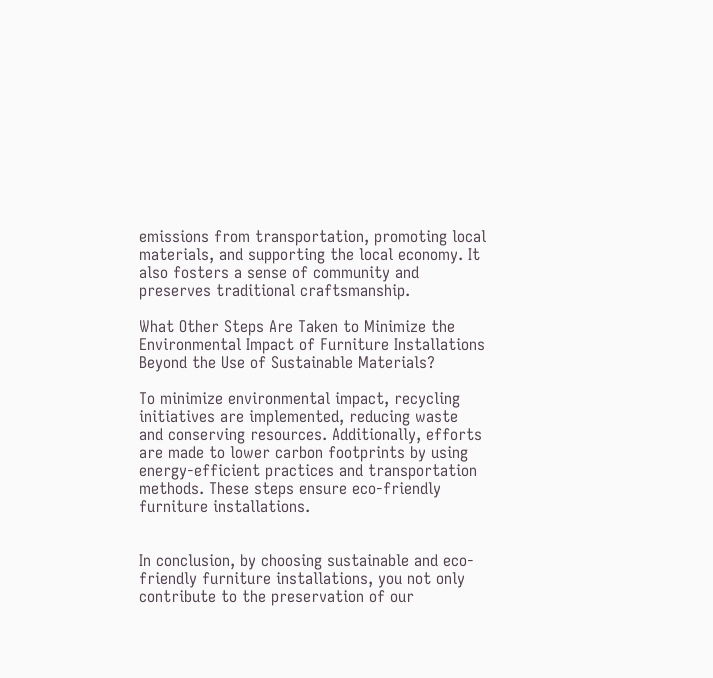emissions from transportation, promoting local materials, and supporting the local economy. It also fosters a sense of community and preserves traditional craftsmanship.

What Other Steps Are Taken to Minimize the Environmental Impact of Furniture Installations Beyond the Use of Sustainable Materials?

To minimize environmental impact, recycling initiatives are implemented, reducing waste and conserving resources. Additionally, efforts are made to lower carbon footprints by using energy-efficient practices and transportation methods. These steps ensure eco-friendly furniture installations.


In conclusion, by choosing sustainable and eco-friendly furniture installations, you not only contribute to the preservation of our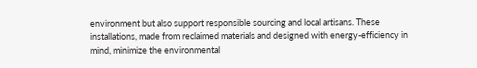environment but also support responsible sourcing and local artisans. These installations, made from reclaimed materials and designed with energy-efficiency in mind, minimize the environmental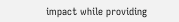impact while providing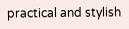practical and stylish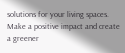solutions for your living spaces. Make a positive impact and create a greener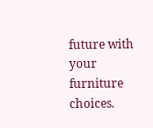future with your furniture choices.